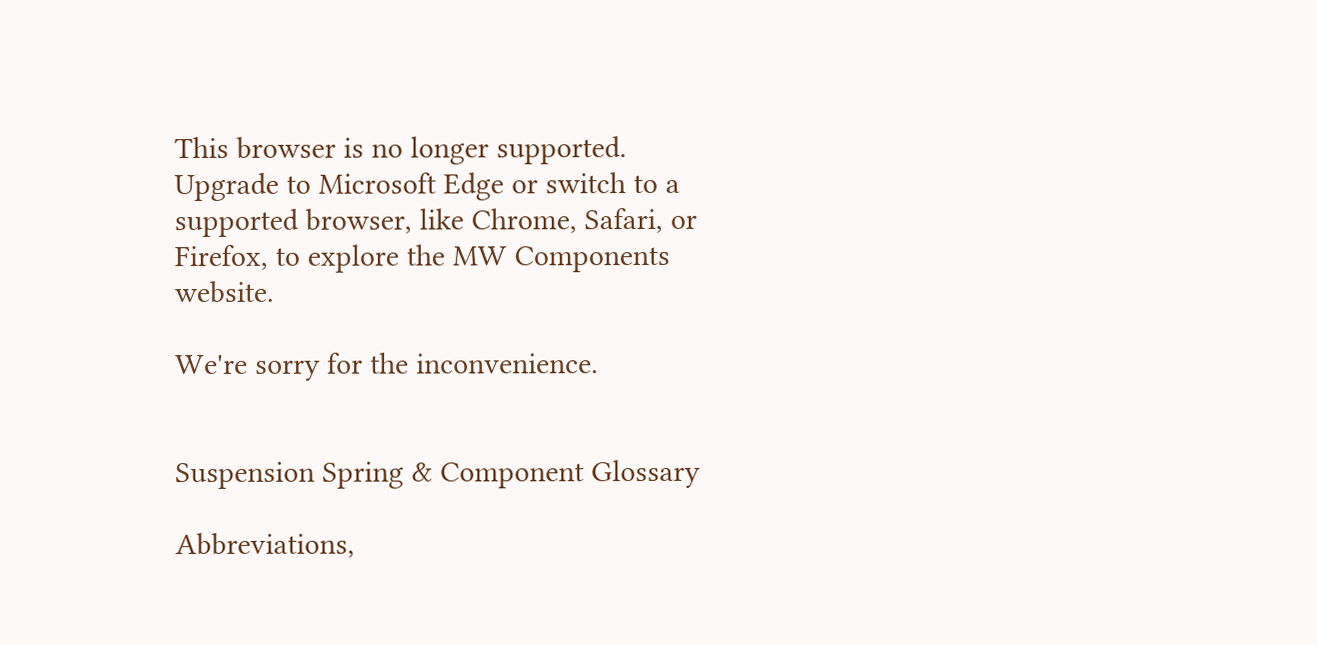This browser is no longer supported. Upgrade to Microsoft Edge or switch to a supported browser, like Chrome, Safari, or Firefox, to explore the MW Components website.

We're sorry for the inconvenience.


Suspension Spring & Component Glossary

Abbreviations,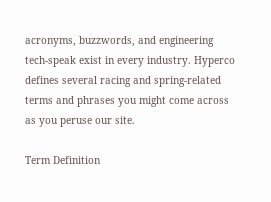acronyms, buzzwords, and engineering tech-speak exist in every industry. Hyperco defines several racing and spring-related terms and phrases you might come across as you peruse our site.

Term Definition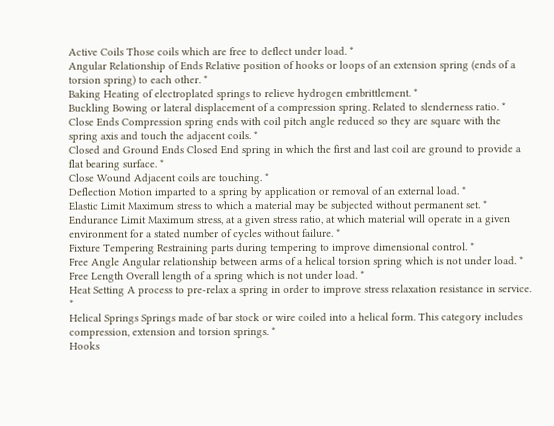Active Coils Those coils which are free to deflect under load. *
Angular Relationship of Ends Relative position of hooks or loops of an extension spring (ends of a torsion spring) to each other. *
Baking Heating of electroplated springs to relieve hydrogen embrittlement. *
Buckling Bowing or lateral displacement of a compression spring. Related to slenderness ratio. *
Close Ends Compression spring ends with coil pitch angle reduced so they are square with the spring axis and touch the adjacent coils. *
Closed and Ground Ends Closed End spring in which the first and last coil are ground to provide a flat bearing surface. *
Close Wound Adjacent coils are touching. *
Deflection Motion imparted to a spring by application or removal of an external load. *
Elastic Limit Maximum stress to which a material may be subjected without permanent set. *
Endurance Limit Maximum stress, at a given stress ratio, at which material will operate in a given environment for a stated number of cycles without failure. *
Fixture Tempering Restraining parts during tempering to improve dimensional control. *
Free Angle Angular relationship between arms of a helical torsion spring which is not under load. *
Free Length Overall length of a spring which is not under load. *
Heat Setting A process to pre-relax a spring in order to improve stress relaxation resistance in service. *
Helical Springs Springs made of bar stock or wire coiled into a helical form. This category includes compression, extension and torsion springs. *
Hooks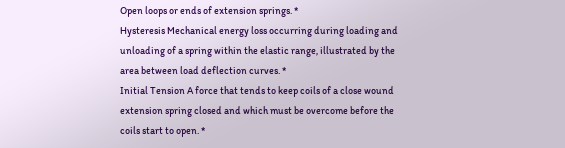Open loops or ends of extension springs. *
Hysteresis Mechanical energy loss occurring during loading and unloading of a spring within the elastic range, illustrated by the area between load deflection curves. *
Initial Tension A force that tends to keep coils of a close wound extension spring closed and which must be overcome before the coils start to open. *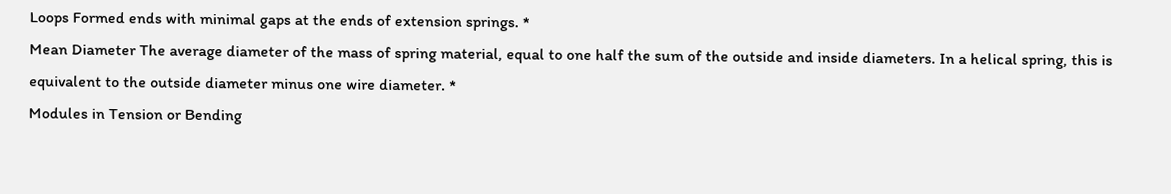Loops Formed ends with minimal gaps at the ends of extension springs. *
Mean Diameter The average diameter of the mass of spring material, equal to one half the sum of the outside and inside diameters. In a helical spring, this is equivalent to the outside diameter minus one wire diameter. *
Modules in Tension or Bending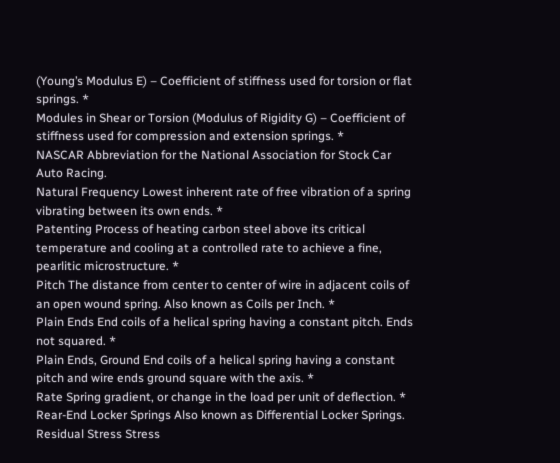(Young’s Modulus E) – Coefficient of stiffness used for torsion or flat springs. *
Modules in Shear or Torsion (Modulus of Rigidity G) – Coefficient of stiffness used for compression and extension springs. *
NASCAR Abbreviation for the National Association for Stock Car Auto Racing.
Natural Frequency Lowest inherent rate of free vibration of a spring vibrating between its own ends. *
Patenting Process of heating carbon steel above its critical temperature and cooling at a controlled rate to achieve a fine, pearlitic microstructure. *
Pitch The distance from center to center of wire in adjacent coils of an open wound spring. Also known as Coils per Inch. *
Plain Ends End coils of a helical spring having a constant pitch. Ends not squared. *
Plain Ends, Ground End coils of a helical spring having a constant pitch and wire ends ground square with the axis. *
Rate Spring gradient, or change in the load per unit of deflection. *
Rear-End Locker Springs Also known as Differential Locker Springs.
Residual Stress Stress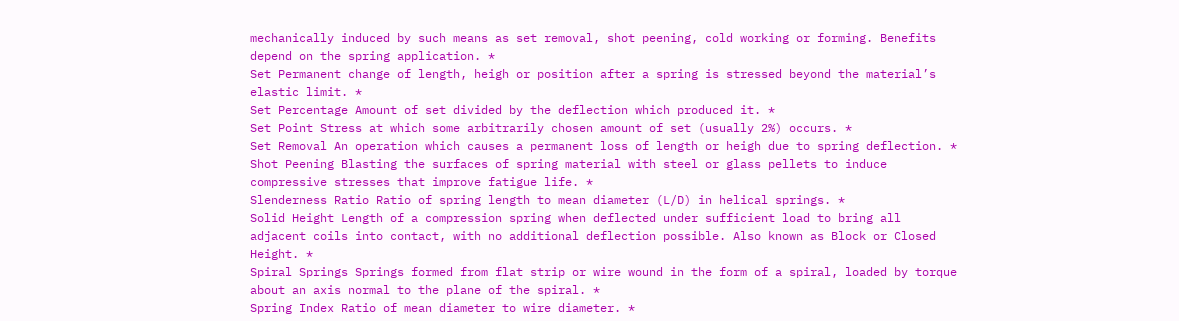mechanically induced by such means as set removal, shot peening, cold working or forming. Benefits depend on the spring application. *
Set Permanent change of length, heigh or position after a spring is stressed beyond the material’s elastic limit. *
Set Percentage Amount of set divided by the deflection which produced it. *
Set Point Stress at which some arbitrarily chosen amount of set (usually 2%) occurs. *
Set Removal An operation which causes a permanent loss of length or heigh due to spring deflection. *
Shot Peening Blasting the surfaces of spring material with steel or glass pellets to induce compressive stresses that improve fatigue life. *
Slenderness Ratio Ratio of spring length to mean diameter (L/D) in helical springs. *
Solid Height Length of a compression spring when deflected under sufficient load to bring all adjacent coils into contact, with no additional deflection possible. Also known as Block or Closed Height. *
Spiral Springs Springs formed from flat strip or wire wound in the form of a spiral, loaded by torque about an axis normal to the plane of the spiral. *
Spring Index Ratio of mean diameter to wire diameter. *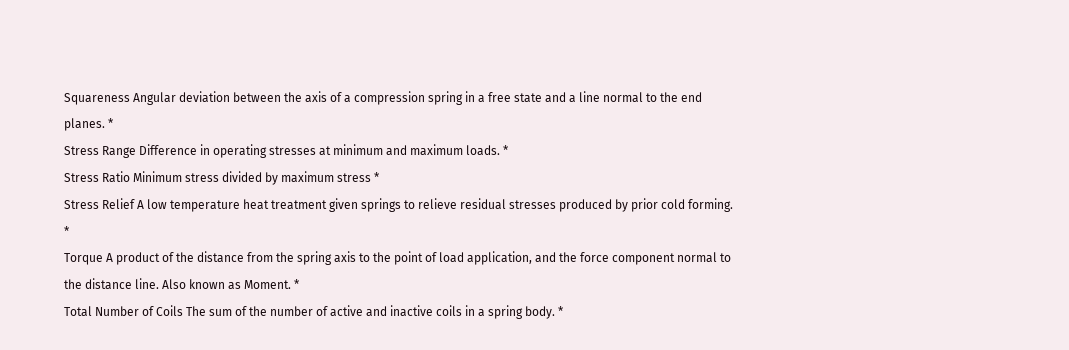Squareness Angular deviation between the axis of a compression spring in a free state and a line normal to the end planes. *
Stress Range Difference in operating stresses at minimum and maximum loads. *
Stress Ratio Minimum stress divided by maximum stress *
Stress Relief A low temperature heat treatment given springs to relieve residual stresses produced by prior cold forming. *
Torque A product of the distance from the spring axis to the point of load application, and the force component normal to the distance line. Also known as Moment. *
Total Number of Coils The sum of the number of active and inactive coils in a spring body. *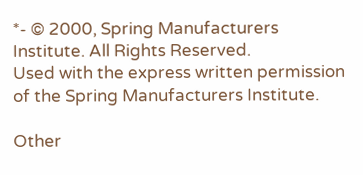*- © 2000, Spring Manufacturers Institute. All Rights Reserved.
Used with the express written permission of the Spring Manufacturers Institute.

Other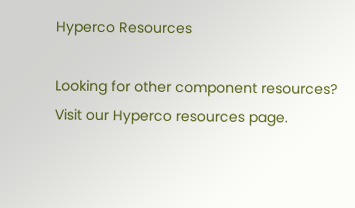Hyperco Resources

Looking for other component resources? Visit our Hyperco resources page.